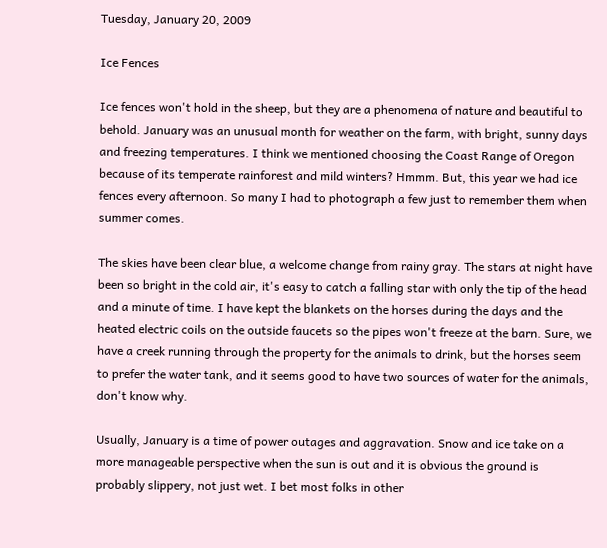Tuesday, January 20, 2009

Ice Fences

Ice fences won't hold in the sheep, but they are a phenomena of nature and beautiful to behold. January was an unusual month for weather on the farm, with bright, sunny days and freezing temperatures. I think we mentioned choosing the Coast Range of Oregon because of its temperate rainforest and mild winters? Hmmm. But, this year we had ice fences every afternoon. So many I had to photograph a few just to remember them when summer comes.

The skies have been clear blue, a welcome change from rainy gray. The stars at night have been so bright in the cold air, it's easy to catch a falling star with only the tip of the head and a minute of time. I have kept the blankets on the horses during the days and the heated electric coils on the outside faucets so the pipes won't freeze at the barn. Sure, we have a creek running through the property for the animals to drink, but the horses seem to prefer the water tank, and it seems good to have two sources of water for the animals, don't know why.

Usually, January is a time of power outages and aggravation. Snow and ice take on a more manageable perspective when the sun is out and it is obvious the ground is probably slippery, not just wet. I bet most folks in other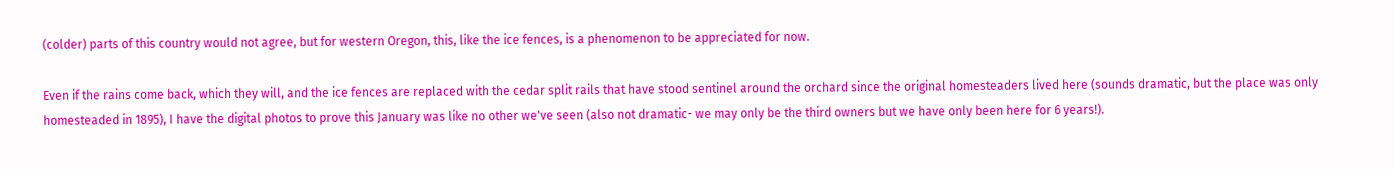(colder) parts of this country would not agree, but for western Oregon, this, like the ice fences, is a phenomenon to be appreciated for now.

Even if the rains come back, which they will, and the ice fences are replaced with the cedar split rails that have stood sentinel around the orchard since the original homesteaders lived here (sounds dramatic, but the place was only homesteaded in 1895), I have the digital photos to prove this January was like no other we've seen (also not dramatic- we may only be the third owners but we have only been here for 6 years!).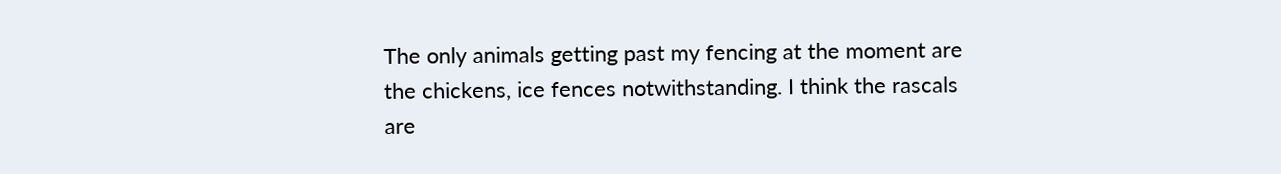The only animals getting past my fencing at the moment are the chickens, ice fences notwithstanding. I think the rascals are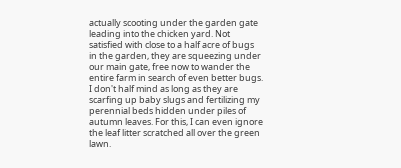actually scooting under the garden gate leading into the chicken yard. Not satisfied with close to a half acre of bugs in the garden, they are squeezing under our main gate, free now to wander the entire farm in search of even better bugs. I don't half mind as long as they are scarfing up baby slugs and fertilizing my perennial beds hidden under piles of autumn leaves. For this, I can even ignore the leaf litter scratched all over the green lawn.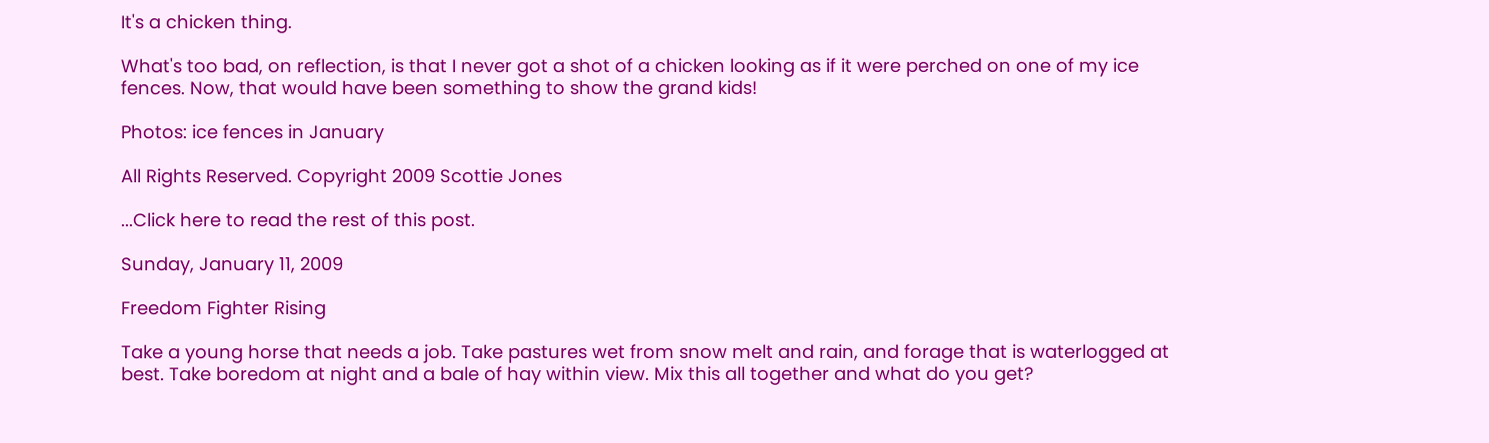It's a chicken thing.

What's too bad, on reflection, is that I never got a shot of a chicken looking as if it were perched on one of my ice fences. Now, that would have been something to show the grand kids!

Photos: ice fences in January

All Rights Reserved. Copyright 2009 Scottie Jones

...Click here to read the rest of this post.

Sunday, January 11, 2009

Freedom Fighter Rising

Take a young horse that needs a job. Take pastures wet from snow melt and rain, and forage that is waterlogged at best. Take boredom at night and a bale of hay within view. Mix this all together and what do you get?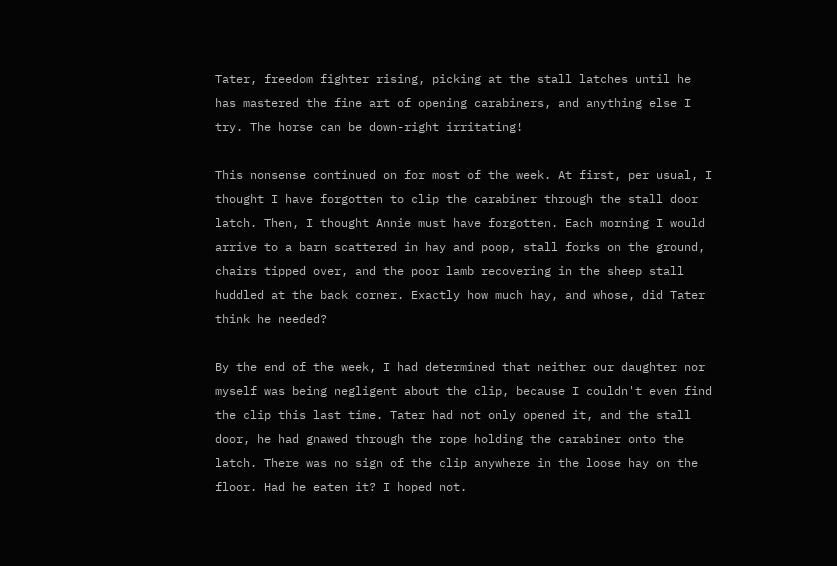Tater, freedom fighter rising, picking at the stall latches until he has mastered the fine art of opening carabiners, and anything else I try. The horse can be down-right irritating!

This nonsense continued on for most of the week. At first, per usual, I thought I have forgotten to clip the carabiner through the stall door latch. Then, I thought Annie must have forgotten. Each morning I would arrive to a barn scattered in hay and poop, stall forks on the ground, chairs tipped over, and the poor lamb recovering in the sheep stall huddled at the back corner. Exactly how much hay, and whose, did Tater think he needed?

By the end of the week, I had determined that neither our daughter nor myself was being negligent about the clip, because I couldn't even find the clip this last time. Tater had not only opened it, and the stall door, he had gnawed through the rope holding the carabiner onto the latch. There was no sign of the clip anywhere in the loose hay on the floor. Had he eaten it? I hoped not.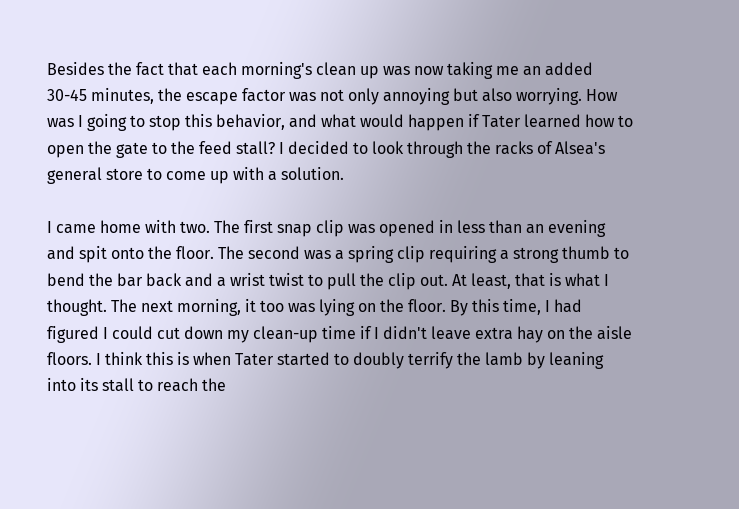Besides the fact that each morning's clean up was now taking me an added 30-45 minutes, the escape factor was not only annoying but also worrying. How was I going to stop this behavior, and what would happen if Tater learned how to open the gate to the feed stall? I decided to look through the racks of Alsea's general store to come up with a solution.

I came home with two. The first snap clip was opened in less than an evening and spit onto the floor. The second was a spring clip requiring a strong thumb to bend the bar back and a wrist twist to pull the clip out. At least, that is what I thought. The next morning, it too was lying on the floor. By this time, I had figured I could cut down my clean-up time if I didn't leave extra hay on the aisle floors. I think this is when Tater started to doubly terrify the lamb by leaning into its stall to reach the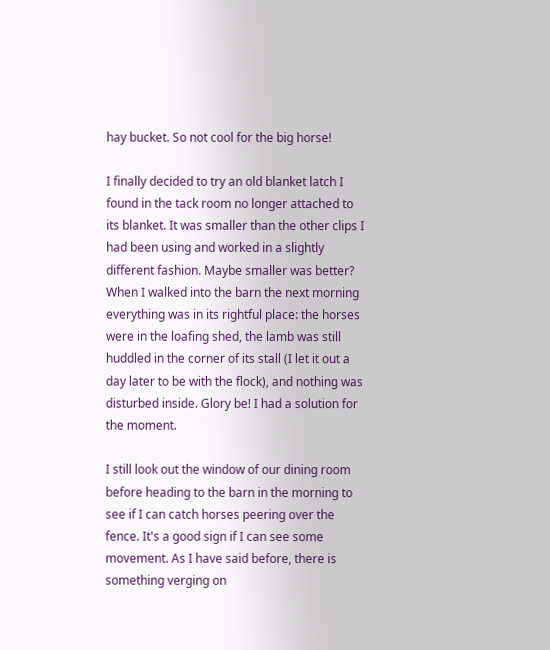hay bucket. So not cool for the big horse!

I finally decided to try an old blanket latch I found in the tack room no longer attached to its blanket. It was smaller than the other clips I had been using and worked in a slightly different fashion. Maybe smaller was better? When I walked into the barn the next morning everything was in its rightful place: the horses were in the loafing shed, the lamb was still huddled in the corner of its stall (I let it out a day later to be with the flock), and nothing was disturbed inside. Glory be! I had a solution for the moment.

I still look out the window of our dining room before heading to the barn in the morning to see if I can catch horses peering over the fence. It's a good sign if I can see some movement. As I have said before, there is something verging on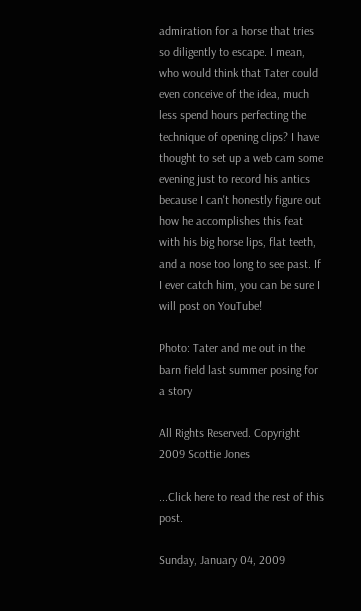admiration for a horse that tries so diligently to escape. I mean, who would think that Tater could even conceive of the idea, much less spend hours perfecting the technique of opening clips? I have thought to set up a web cam some evening just to record his antics because I can't honestly figure out how he accomplishes this feat with his big horse lips, flat teeth, and a nose too long to see past. If I ever catch him, you can be sure I will post on YouTube!

Photo: Tater and me out in the barn field last summer posing for a story

All Rights Reserved. Copyright 2009 Scottie Jones

...Click here to read the rest of this post.

Sunday, January 04, 2009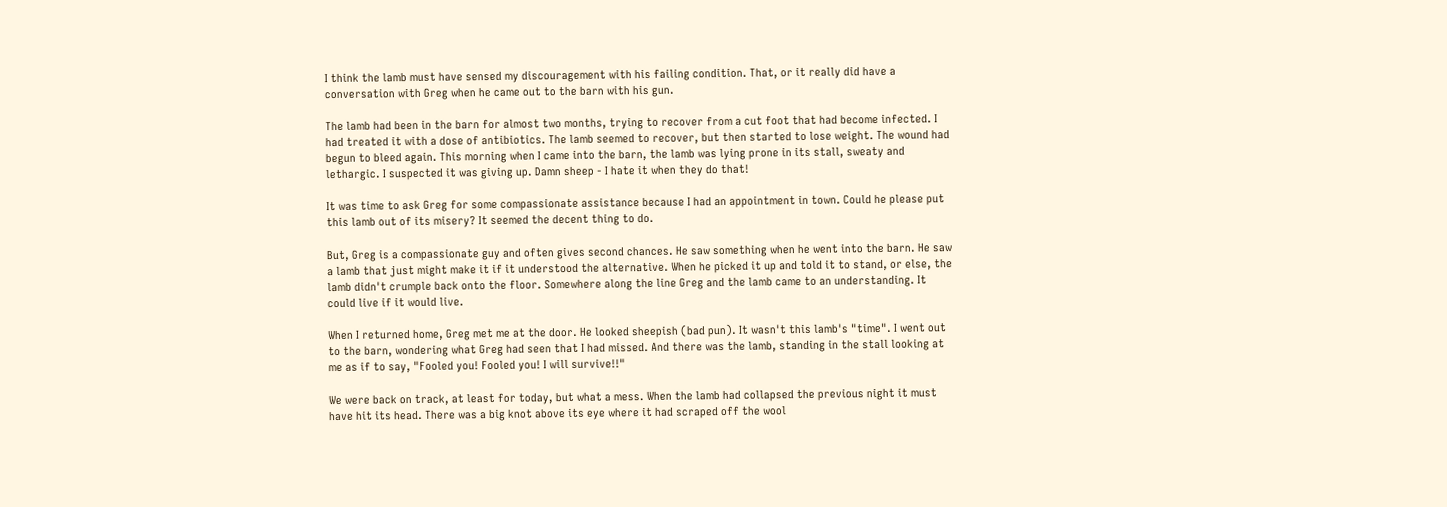I think the lamb must have sensed my discouragement with his failing condition. That, or it really did have a conversation with Greg when he came out to the barn with his gun.

The lamb had been in the barn for almost two months, trying to recover from a cut foot that had become infected. I had treated it with a dose of antibiotics. The lamb seemed to recover, but then started to lose weight. The wound had begun to bleed again. This morning when I came into the barn, the lamb was lying prone in its stall, sweaty and lethargic. I suspected it was giving up. Damn sheep - I hate it when they do that!

It was time to ask Greg for some compassionate assistance because I had an appointment in town. Could he please put this lamb out of its misery? It seemed the decent thing to do.

But, Greg is a compassionate guy and often gives second chances. He saw something when he went into the barn. He saw a lamb that just might make it if it understood the alternative. When he picked it up and told it to stand, or else, the lamb didn't crumple back onto the floor. Somewhere along the line Greg and the lamb came to an understanding. It could live if it would live.

When I returned home, Greg met me at the door. He looked sheepish (bad pun). It wasn't this lamb's "time". I went out to the barn, wondering what Greg had seen that I had missed. And there was the lamb, standing in the stall looking at me as if to say, "Fooled you! Fooled you! I will survive!!"

We were back on track, at least for today, but what a mess. When the lamb had collapsed the previous night it must have hit its head. There was a big knot above its eye where it had scraped off the wool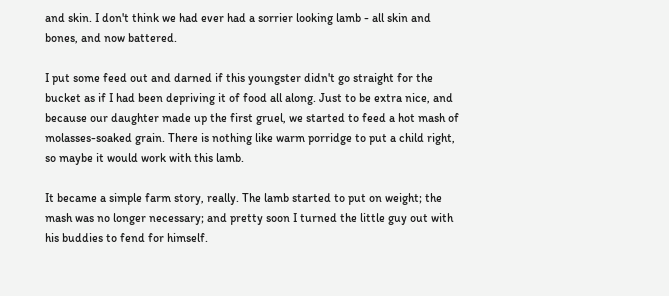and skin. I don't think we had ever had a sorrier looking lamb - all skin and bones, and now battered.

I put some feed out and darned if this youngster didn't go straight for the bucket as if I had been depriving it of food all along. Just to be extra nice, and because our daughter made up the first gruel, we started to feed a hot mash of molasses-soaked grain. There is nothing like warm porridge to put a child right, so maybe it would work with this lamb.

It became a simple farm story, really. The lamb started to put on weight; the mash was no longer necessary; and pretty soon I turned the little guy out with his buddies to fend for himself.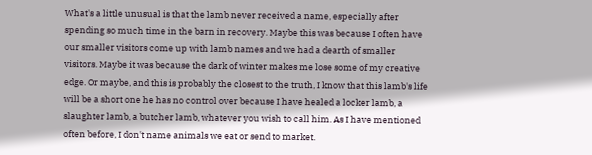What's a little unusual is that the lamb never received a name, especially after spending so much time in the barn in recovery. Maybe this was because I often have our smaller visitors come up with lamb names and we had a dearth of smaller visitors. Maybe it was because the dark of winter makes me lose some of my creative edge. Or maybe, and this is probably the closest to the truth, I know that this lamb's life will be a short one he has no control over because I have healed a locker lamb, a slaughter lamb, a butcher lamb, whatever you wish to call him. As I have mentioned often before, I don't name animals we eat or send to market.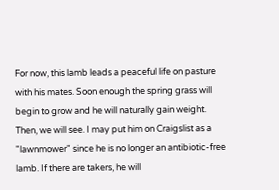For now, this lamb leads a peaceful life on pasture with his mates. Soon enough the spring grass will begin to grow and he will naturally gain weight. Then, we will see. I may put him on Craigslist as a "lawnmower" since he is no longer an antibiotic-free lamb. If there are takers, he will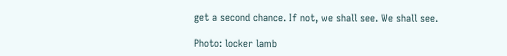get a second chance. If not, we shall see. We shall see.

Photo: locker lamb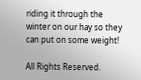riding it through the winter on our hay so they can put on some weight!

All Rights Reserved.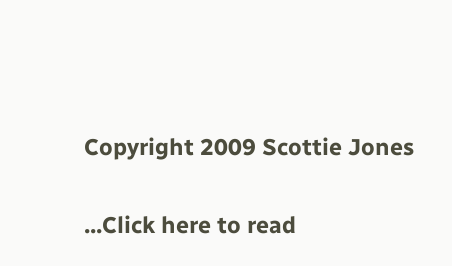Copyright 2009 Scottie Jones

...Click here to read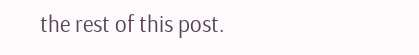the rest of this post.